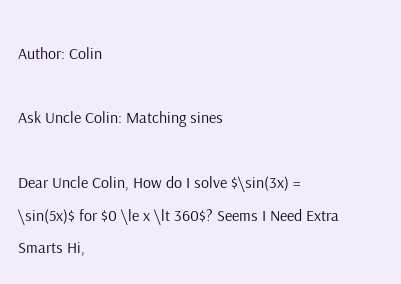Author: Colin

Ask Uncle Colin: Matching sines

Dear Uncle Colin, How do I solve $\sin(3x) = \sin(5x)$ for $0 \le x \lt 360$? Seems I Need Extra Smarts Hi,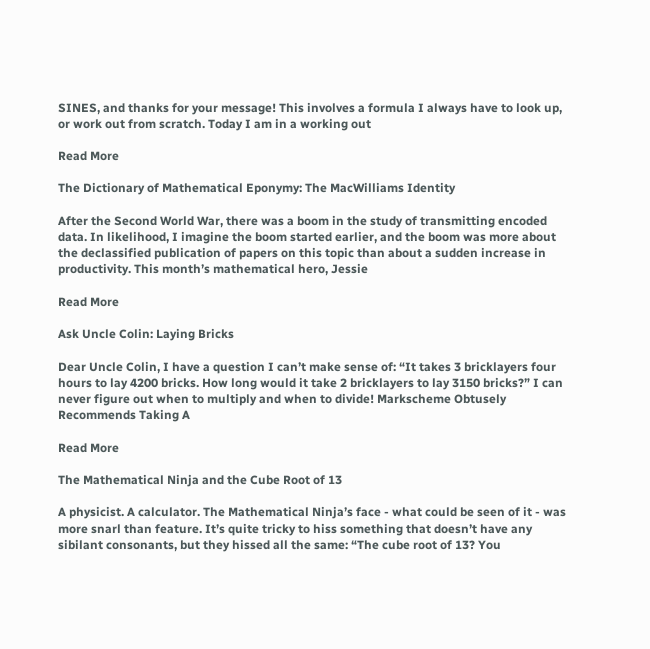SINES, and thanks for your message! This involves a formula I always have to look up, or work out from scratch. Today I am in a working out

Read More

The Dictionary of Mathematical Eponymy: The MacWilliams Identity

After the Second World War, there was a boom in the study of transmitting encoded data. In likelihood, I imagine the boom started earlier, and the boom was more about the declassified publication of papers on this topic than about a sudden increase in productivity. This month’s mathematical hero, Jessie

Read More

Ask Uncle Colin: Laying Bricks

Dear Uncle Colin, I have a question I can’t make sense of: “It takes 3 bricklayers four hours to lay 4200 bricks. How long would it take 2 bricklayers to lay 3150 bricks?” I can never figure out when to multiply and when to divide! Markscheme Obtusely Recommends Taking A

Read More

The Mathematical Ninja and the Cube Root of 13

A physicist. A calculator. The Mathematical Ninja’s face - what could be seen of it - was more snarl than feature. It’s quite tricky to hiss something that doesn’t have any sibilant consonants, but they hissed all the same: “The cube root of 13? You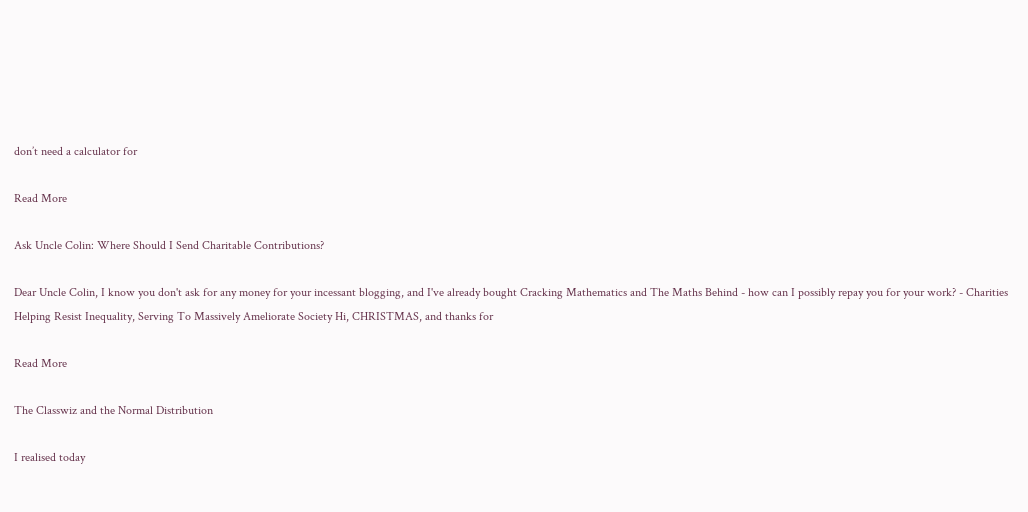don’t need a calculator for

Read More

Ask Uncle Colin: Where Should I Send Charitable Contributions?

Dear Uncle Colin, I know you don't ask for any money for your incessant blogging, and I've already bought Cracking Mathematics and The Maths Behind - how can I possibly repay you for your work? - Charities Helping Resist Inequality, Serving To Massively Ameliorate Society Hi, CHRISTMAS, and thanks for

Read More

The Classwiz and the Normal Distribution

I realised today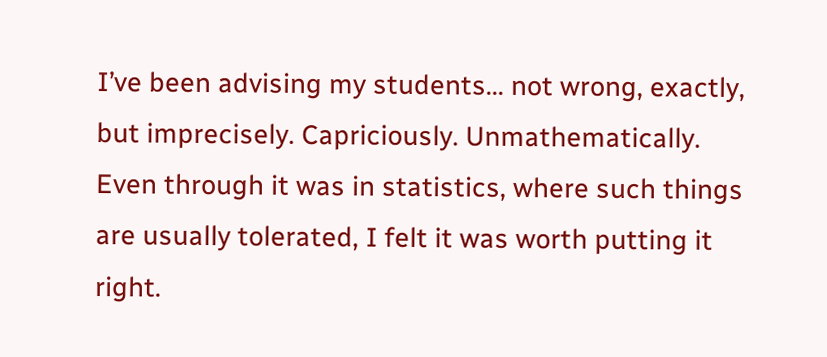I’ve been advising my students… not wrong, exactly, but imprecisely. Capriciously. Unmathematically. Even through it was in statistics, where such things are usually tolerated, I felt it was worth putting it right.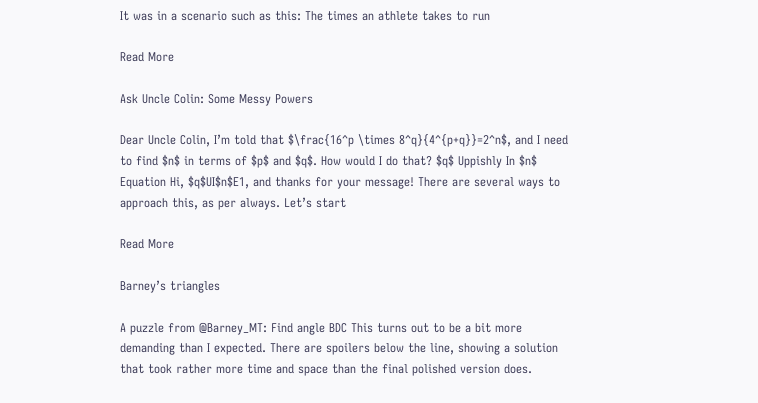It was in a scenario such as this: The times an athlete takes to run

Read More

Ask Uncle Colin: Some Messy Powers

Dear Uncle Colin, I’m told that $\frac{16^p \times 8^q}{4^{p+q}}=2^n$, and I need to find $n$ in terms of $p$ and $q$. How would I do that? $q$ Uppishly In $n$ Equation Hi, $q$UI$n$E1, and thanks for your message! There are several ways to approach this, as per always. Let’s start

Read More

Barney’s triangles

A puzzle from @Barney_MT: Find angle BDC This turns out to be a bit more demanding than I expected. There are spoilers below the line, showing a solution that took rather more time and space than the final polished version does.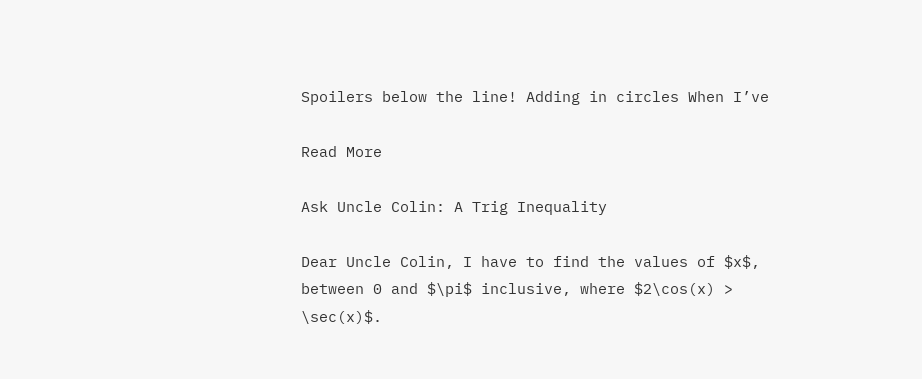Spoilers below the line! Adding in circles When I’ve

Read More

Ask Uncle Colin: A Trig Inequality

Dear Uncle Colin, I have to find the values of $x$, between 0 and $\pi$ inclusive, where $2\cos(x) > \sec(x)$.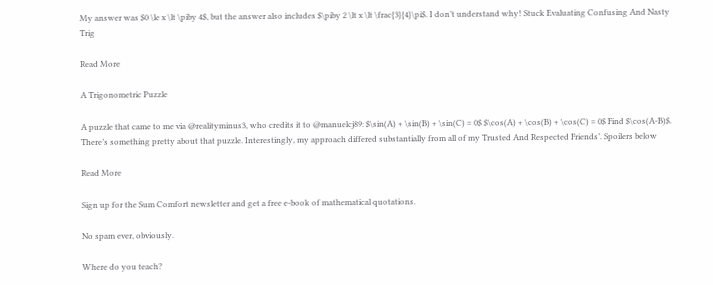My answer was $0 \le x \lt \piby 4$, but the answer also includes $\piby 2 \lt x \lt \frac{3}{4}\pi$. I don’t understand why! Stuck Evaluating Confusing And Nasty Trig

Read More

A Trigonometric Puzzle

A puzzle that came to me via @realityminus3, who credits it to @manuelcj89: $\sin(A) + \sin(B) + \sin(C) = 0$ $\cos(A) + \cos(B) + \cos(C) = 0$ Find $\cos(A-B)$. There’s something pretty about that puzzle. Interestingly, my approach differed substantially from all of my Trusted And Respected Friends’. Spoilers below

Read More

Sign up for the Sum Comfort newsletter and get a free e-book of mathematical quotations.

No spam ever, obviously.

Where do you teach?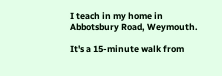I teach in my home in Abbotsbury Road, Weymouth.

It's a 15-minute walk from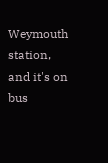Weymouth station, and it's on bus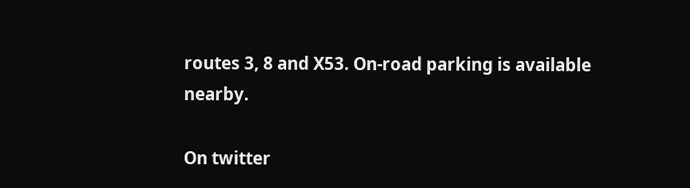routes 3, 8 and X53. On-road parking is available nearby.

On twitter